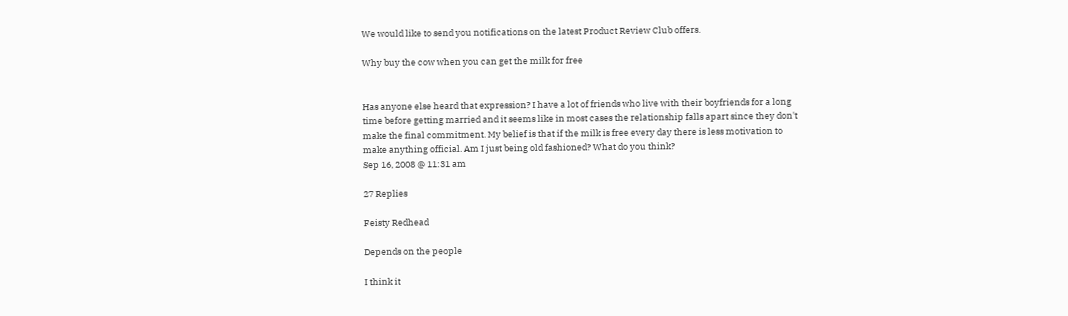We would like to send you notifications on the latest Product Review Club offers.

Why buy the cow when you can get the milk for free


Has anyone else heard that expression? I have a lot of friends who live with their boyfriends for a long time before getting married and it seems like in most cases the relationship falls apart since they don't make the final commitment. My belief is that if the milk is free every day there is less motivation to make anything official. Am I just being old fashioned? What do you think?
Sep 16, 2008 @ 11:31 am

27 Replies

Feisty Redhead

Depends on the people

I think it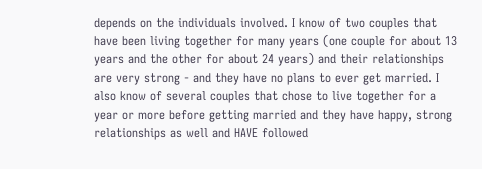depends on the individuals involved. I know of two couples that have been living together for many years (one couple for about 13 years and the other for about 24 years) and their relationships are very strong - and they have no plans to ever get married. I also know of several couples that chose to live together for a year or more before getting married and they have happy, strong relationships as well and HAVE followed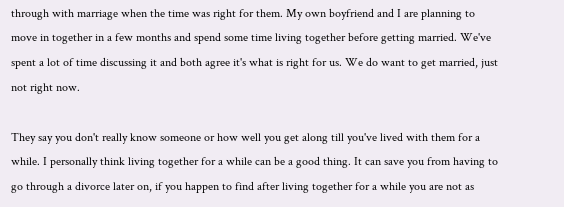through with marriage when the time was right for them. My own boyfriend and I are planning to move in together in a few months and spend some time living together before getting married. We've spent a lot of time discussing it and both agree it's what is right for us. We do want to get married, just not right now.

They say you don't really know someone or how well you get along till you've lived with them for a while. I personally think living together for a while can be a good thing. It can save you from having to go through a divorce later on, if you happen to find after living together for a while you are not as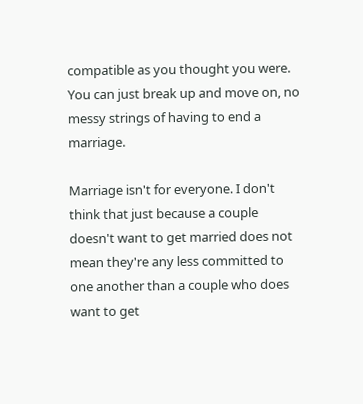compatible as you thought you were. You can just break up and move on, no messy strings of having to end a marriage.

Marriage isn't for everyone. I don't think that just because a couple doesn't want to get married does not mean they're any less committed to one another than a couple who does want to get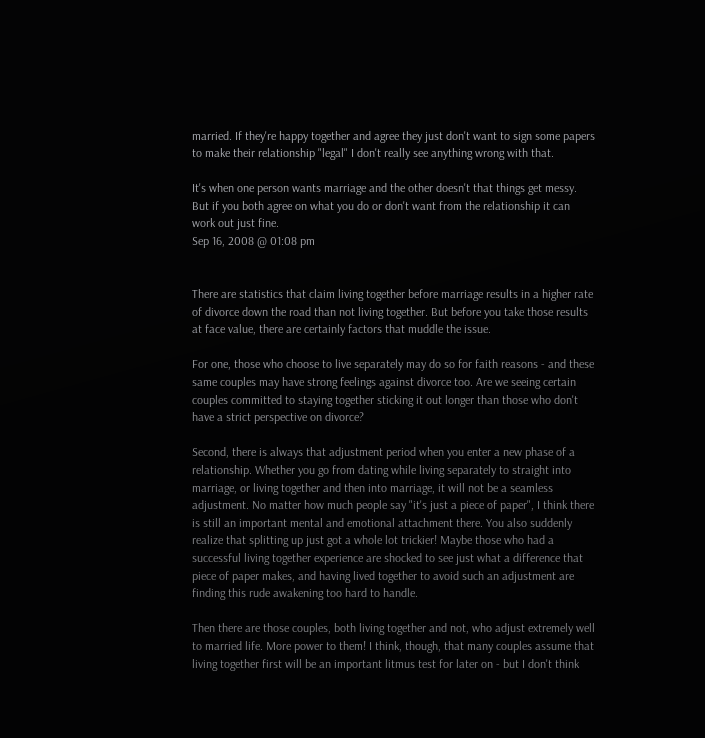married. If they're happy together and agree they just don't want to sign some papers to make their relationship "legal" I don't really see anything wrong with that.

It's when one person wants marriage and the other doesn't that things get messy. But if you both agree on what you do or don't want from the relationship it can work out just fine.
Sep 16, 2008 @ 01:08 pm


There are statistics that claim living together before marriage results in a higher rate of divorce down the road than not living together. But before you take those results at face value, there are certainly factors that muddle the issue.

For one, those who choose to live separately may do so for faith reasons - and these same couples may have strong feelings against divorce too. Are we seeing certain couples committed to staying together sticking it out longer than those who don't have a strict perspective on divorce?

Second, there is always that adjustment period when you enter a new phase of a relationship. Whether you go from dating while living separately to straight into marriage, or living together and then into marriage, it will not be a seamless adjustment. No matter how much people say "it's just a piece of paper", I think there is still an important mental and emotional attachment there. You also suddenly realize that splitting up just got a whole lot trickier! Maybe those who had a successful living together experience are shocked to see just what a difference that piece of paper makes, and having lived together to avoid such an adjustment are finding this rude awakening too hard to handle.

Then there are those couples, both living together and not, who adjust extremely well to married life. More power to them! I think, though, that many couples assume that living together first will be an important litmus test for later on - but I don't think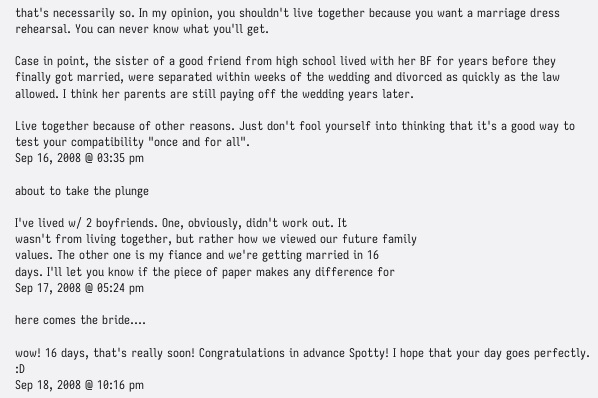that's necessarily so. In my opinion, you shouldn't live together because you want a marriage dress rehearsal. You can never know what you'll get.

Case in point, the sister of a good friend from high school lived with her BF for years before they finally got married, were separated within weeks of the wedding and divorced as quickly as the law allowed. I think her parents are still paying off the wedding years later.

Live together because of other reasons. Just don't fool yourself into thinking that it's a good way to test your compatibility "once and for all".
Sep 16, 2008 @ 03:35 pm

about to take the plunge

I've lived w/ 2 boyfriends. One, obviously, didn't work out. It
wasn't from living together, but rather how we viewed our future family
values. The other one is my fiance and we're getting married in 16
days. I'll let you know if the piece of paper makes any difference for
Sep 17, 2008 @ 05:24 pm

here comes the bride....

wow! 16 days, that's really soon! Congratulations in advance Spotty! I hope that your day goes perfectly. :D
Sep 18, 2008 @ 10:16 pm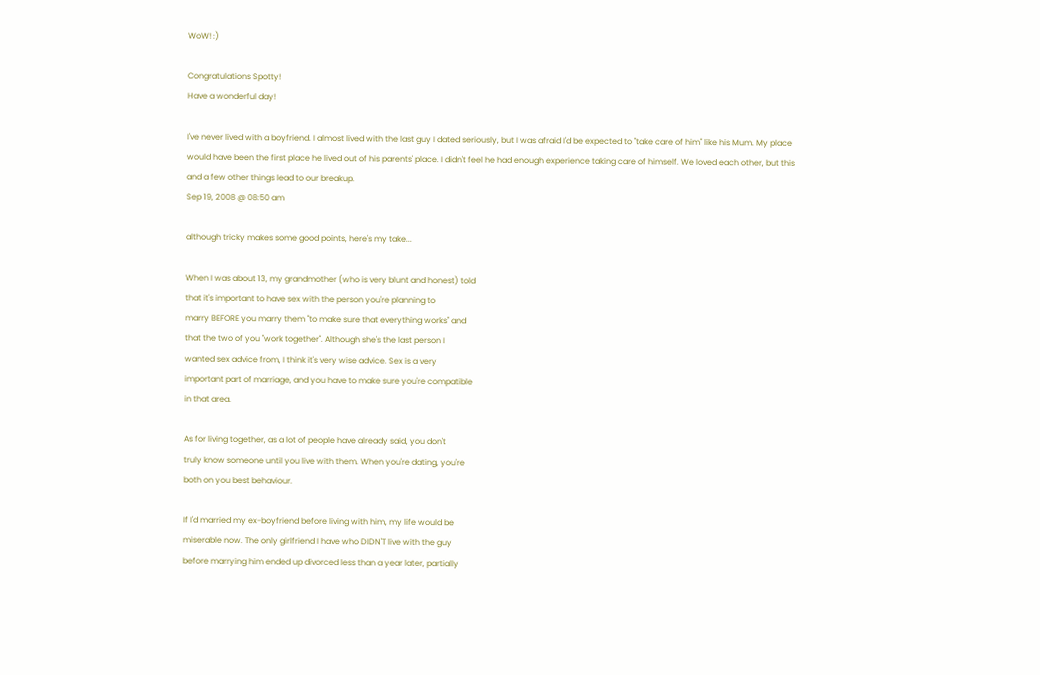WoW! :)

Congratulations Spotty!
Have a wonderful day!

I've never lived with a boyfriend. I almost lived with the last guy I dated seriously, but I was afraid I'd be expected to "take care of him" like his Mum. My place would have been the first place he lived out of his parents' place. I didn't feel he had enough experience taking care of himself. We loved each other, but this and a few other things lead to our breakup.
Sep 19, 2008 @ 08:50 am

although tricky makes some good points, here's my take...

When I was about 13, my grandmother (who is very blunt and honest) told
that it's important to have sex with the person you're planning to
marry BEFORE you marry them "to make sure that everything works" and
that the two of you "work together". Although she's the last person I
wanted sex advice from, I think it's very wise advice. Sex is a very
important part of marriage, and you have to make sure you're compatible
in that area.

As for living together, as a lot of people have already said, you don't
truly know someone until you live with them. When you're dating, you're
both on you best behaviour.

If I'd married my ex-boyfriend before living with him, my life would be
miserable now. The only girlfriend I have who DIDN'T live with the guy
before marrying him ended up divorced less than a year later, partially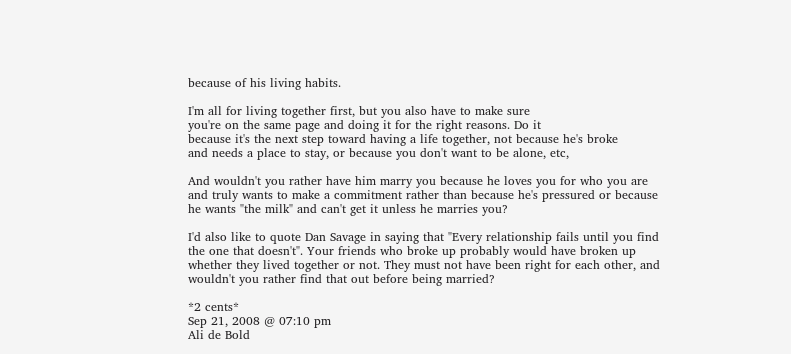because of his living habits.

I'm all for living together first, but you also have to make sure
you're on the same page and doing it for the right reasons. Do it
because it's the next step toward having a life together, not because he's broke
and needs a place to stay, or because you don't want to be alone, etc,

And wouldn't you rather have him marry you because he loves you for who you are and truly wants to make a commitment rather than because he's pressured or because he wants "the milk" and can't get it unless he marries you?

I'd also like to quote Dan Savage in saying that "Every relationship fails until you find the one that doesn't". Your friends who broke up probably would have broken up whether they lived together or not. They must not have been right for each other, and wouldn't you rather find that out before being married?

*2 cents*
Sep 21, 2008 @ 07:10 pm
Ali de Bold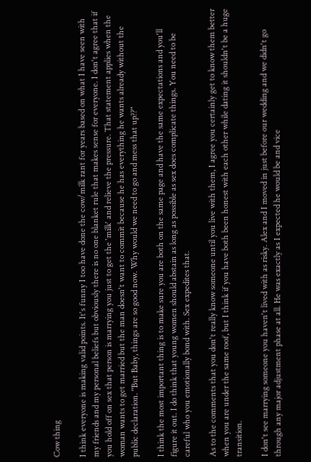Cow thing

I think everyone is making valid points. It's funny I too have done the cow/milk rant for years based on what I have seen with my friends and my personal beliefs but obviously there is no one blanket rule that makes sense for everyone. I don't agree that if you hold off on sex that person is marrying you just to get the 'milk' and relieve the pressure. That statement applies when the woman wants to get married but the man doesn't want to commit because he has everything he wants already without the public declaration. "But Baby, things are so good now. Why would we need to go and mess that up??"

I think the most important thing is to make sure you are both on the same page and have the same expectations and you'll figure it out. I do think that young women should abstain as long as possible as sex does complicate things. You need to be careful who you emotionally bond with. Sex expedites that.

As to the comments that you don't really know someone until you live with them, I agree you certainly get to know them better when you are under the same roof, but I think if you have both been honest with each other while dating it shouldn't be a huge transition.

I don't see marrying someone you haven't lived with as risky. Alex and I moved in just before our wedding and we didn't go through any major adjustment phase at all. He was exactly as I expected he would be and vice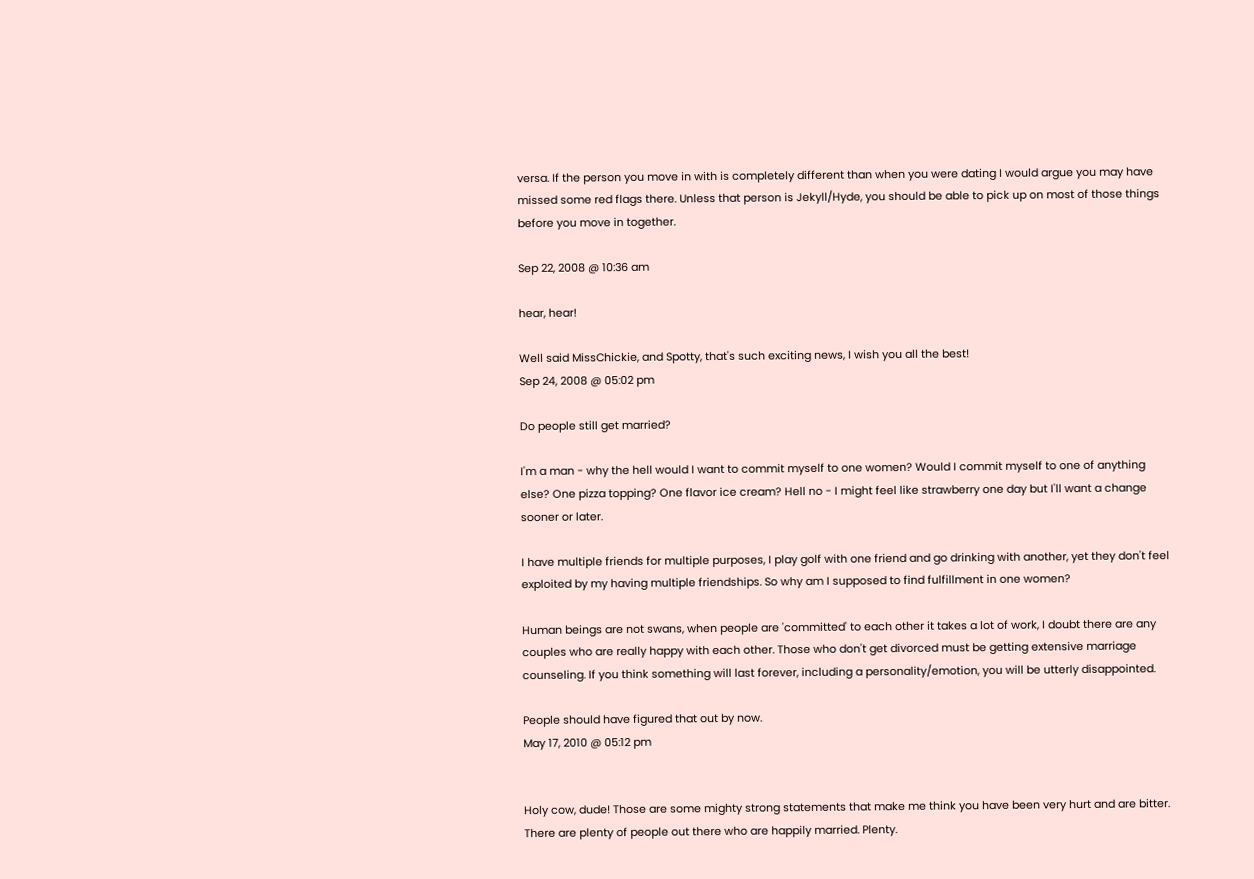versa. If the person you move in with is completely different than when you were dating I would argue you may have missed some red flags there. Unless that person is Jekyll/Hyde, you should be able to pick up on most of those things before you move in together.

Sep 22, 2008 @ 10:36 am

hear, hear!

Well said MissChickie, and Spotty, that's such exciting news, I wish you all the best!
Sep 24, 2008 @ 05:02 pm

Do people still get married?

I'm a man - why the hell would I want to commit myself to one women? Would I commit myself to one of anything else? One pizza topping? One flavor ice cream? Hell no - I might feel like strawberry one day but I'll want a change sooner or later.

I have multiple friends for multiple purposes, I play golf with one friend and go drinking with another, yet they don't feel exploited by my having multiple friendships. So why am I supposed to find fulfillment in one women?

Human beings are not swans, when people are 'committed' to each other it takes a lot of work, I doubt there are any couples who are really happy with each other. Those who don't get divorced must be getting extensive marriage counseling. If you think something will last forever, including a personality/emotion, you will be utterly disappointed.

People should have figured that out by now.
May 17, 2010 @ 05:12 pm


Holy cow, dude! Those are some mighty strong statements that make me think you have been very hurt and are bitter. There are plenty of people out there who are happily married. Plenty.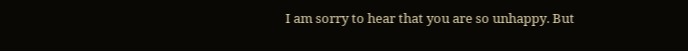I am sorry to hear that you are so unhappy. But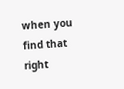when you find that right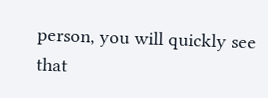person, you will quickly see that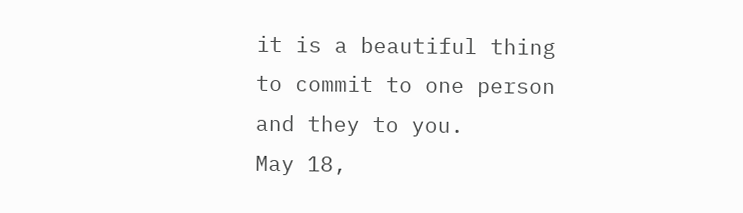it is a beautiful thing to commit to one person and they to you.
May 18,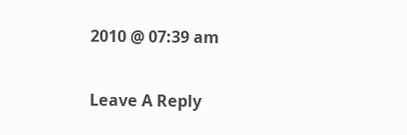2010 @ 07:39 am

Leave A Reply